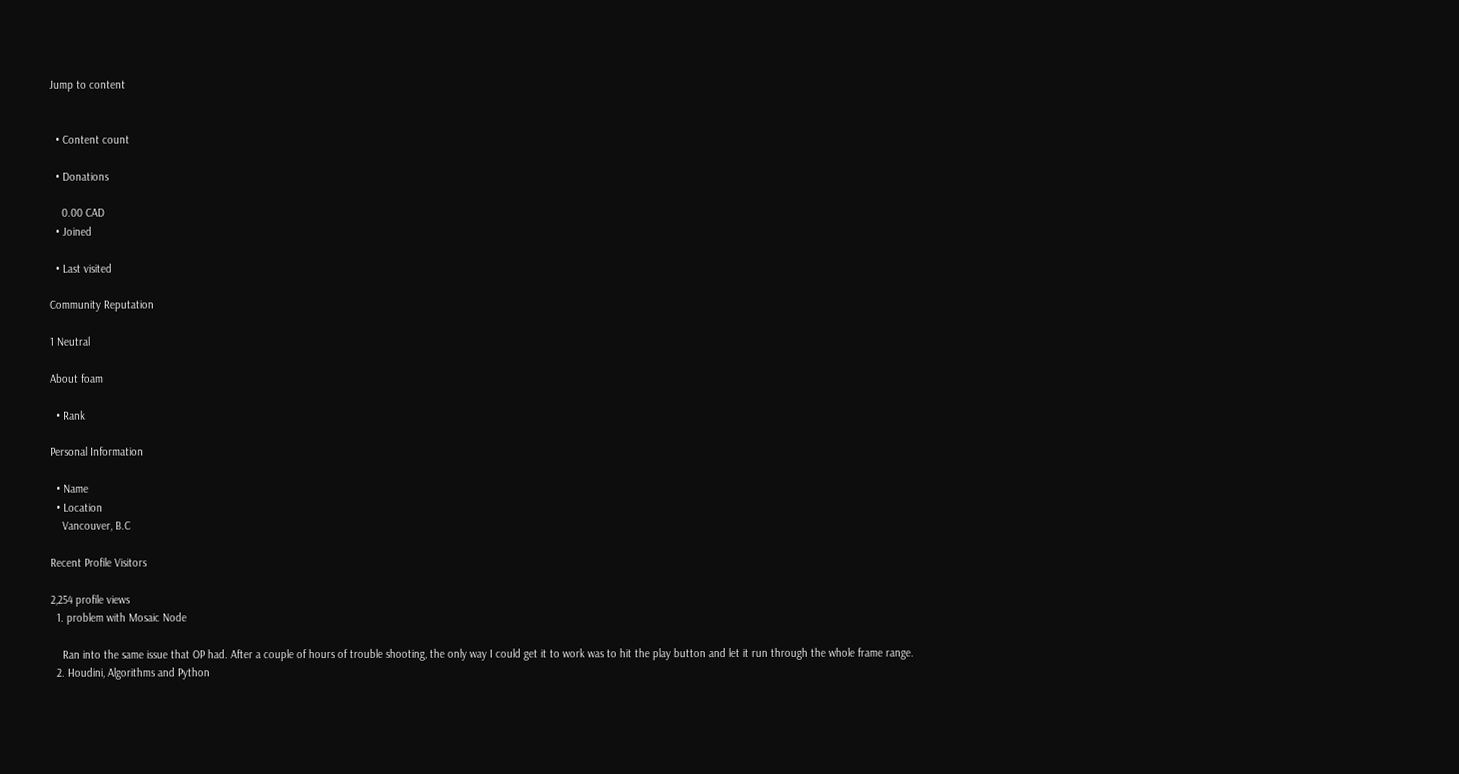Jump to content


  • Content count

  • Donations

    0.00 CAD
  • Joined

  • Last visited

Community Reputation

1 Neutral

About foam

  • Rank

Personal Information

  • Name
  • Location
    Vancouver, B.C

Recent Profile Visitors

2,254 profile views
  1. problem with Mosaic Node

    Ran into the same issue that OP had. After a couple of hours of trouble shooting, the only way I could get it to work was to hit the play button and let it run through the whole frame range.
  2. Houdini, Algorithms and Python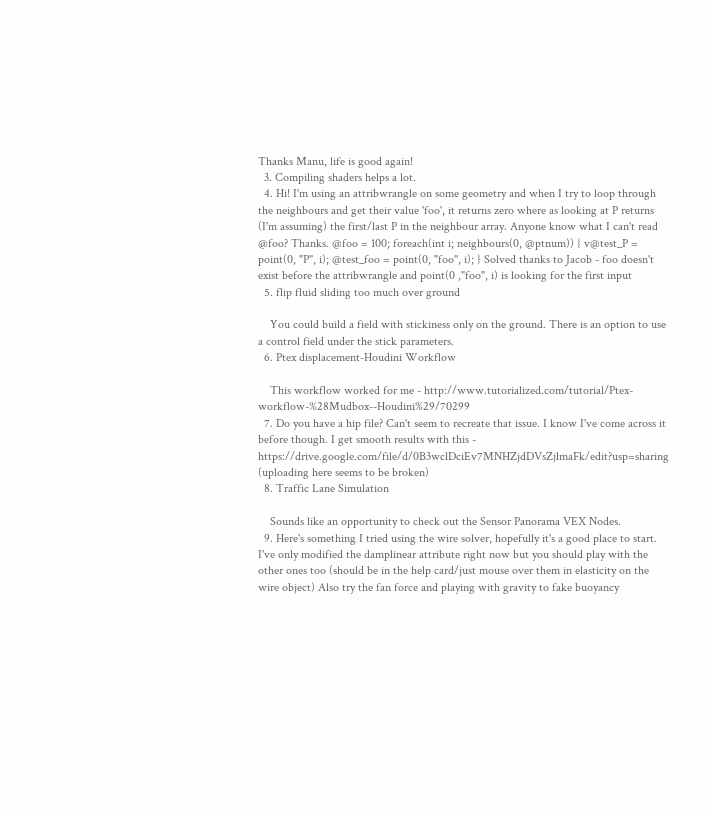Thanks Manu, life is good again!
  3. Compiling shaders helps a lot.
  4. Hi! I'm using an attribwrangle on some geometry and when I try to loop through the neighbours and get their value 'foo', it returns zero where as looking at P returns (I'm assuming) the first/last P in the neighbour array. Anyone know what I can't read @foo? Thanks. @foo = 100; foreach(int i; neighbours(0, @ptnum)) { v@test_P = point(0, "P", i); @test_foo = point(0, "foo", i); } Solved thanks to Jacob - foo doesn't exist before the attribwrangle and point(0 ,"foo", i) is looking for the first input
  5. flip fluid sliding too much over ground

    You could build a field with stickiness only on the ground. There is an option to use a control field under the stick parameters.
  6. Ptex displacement-Houdini Workflow

    This workflow worked for me - http://www.tutorialized.com/tutorial/Ptex-workflow-%28Mudbox--Houdini%29/70299
  7. Do you have a hip file? Can't seem to recreate that issue. I know I've come across it before though. I get smooth results with this - https://drive.google.com/file/d/0B3wclDciEv7MNHZjdDVsZjlmaFk/edit?usp=sharing (uploading here seems to be broken)
  8. Traffic Lane Simulation

    Sounds like an opportunity to check out the Sensor Panorama VEX Nodes.
  9. Here's something I tried using the wire solver, hopefully it's a good place to start. I've only modified the damplinear attribute right now but you should play with the other ones too (should be in the help card/just mouse over them in elasticity on the wire object) Also try the fan force and playing with gravity to fake buoyancy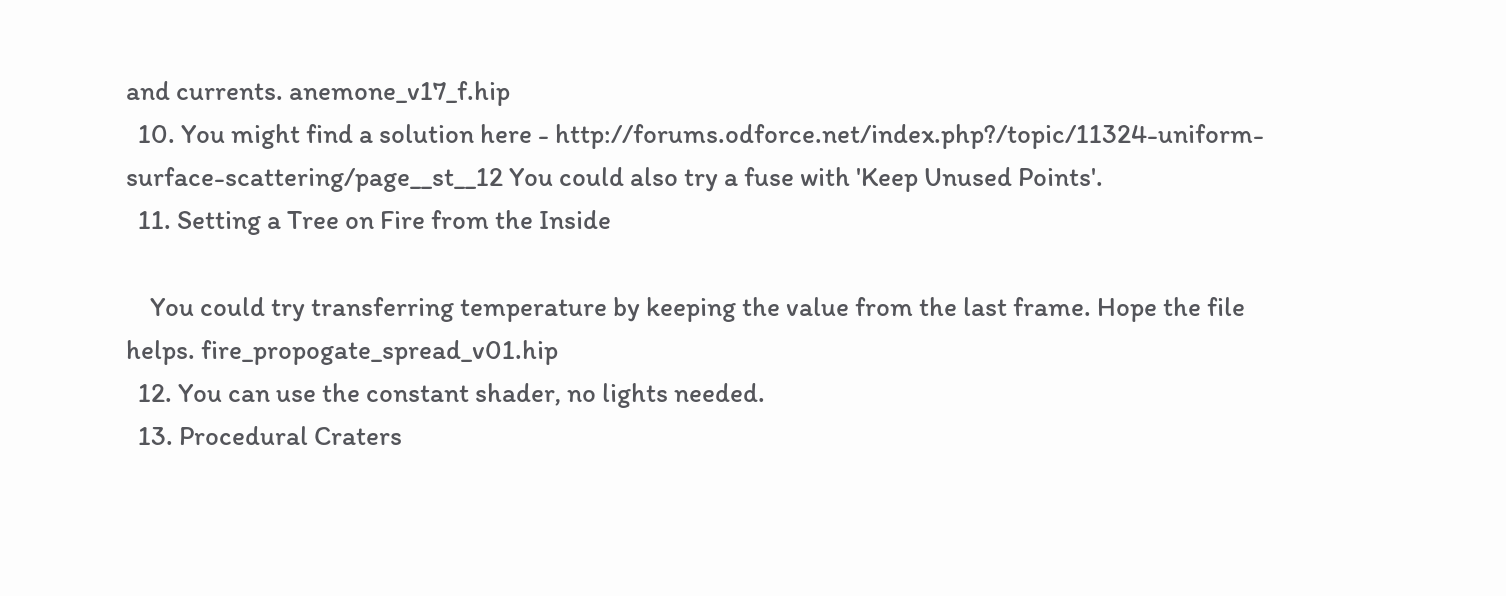and currents. anemone_v17_f.hip
  10. You might find a solution here - http://forums.odforce.net/index.php?/topic/11324-uniform-surface-scattering/page__st__12 You could also try a fuse with 'Keep Unused Points'.
  11. Setting a Tree on Fire from the Inside

    You could try transferring temperature by keeping the value from the last frame. Hope the file helps. fire_propogate_spread_v01.hip
  12. You can use the constant shader, no lights needed.
  13. Procedural Craters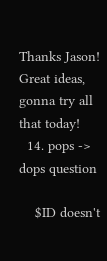Thanks Jason! Great ideas, gonna try all that today!
  14. pops -> dops question

    $ID doesn't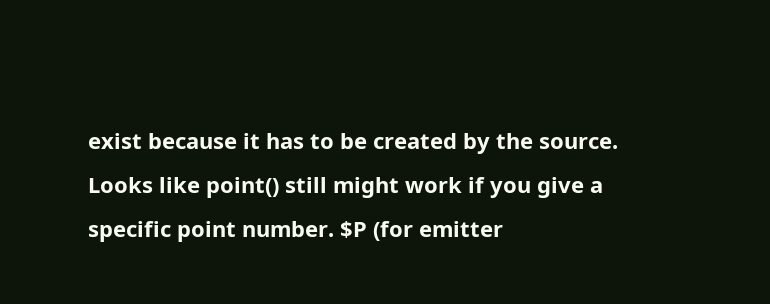exist because it has to be created by the source. Looks like point() still might work if you give a specific point number. $P (for emitter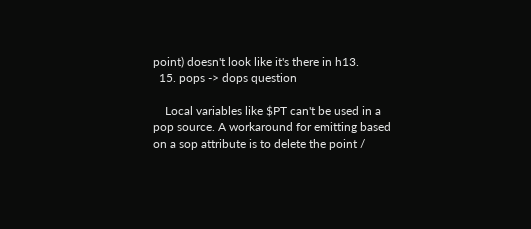point) doesn't look like it's there in h13.
  15. pops -> dops question

    Local variables like $PT can't be used in a pop source. A workaround for emitting based on a sop attribute is to delete the point /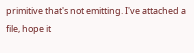primitive that's not emitting. I've attached a file, hope it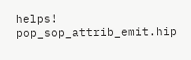helps! pop_sop_attrib_emit.hip